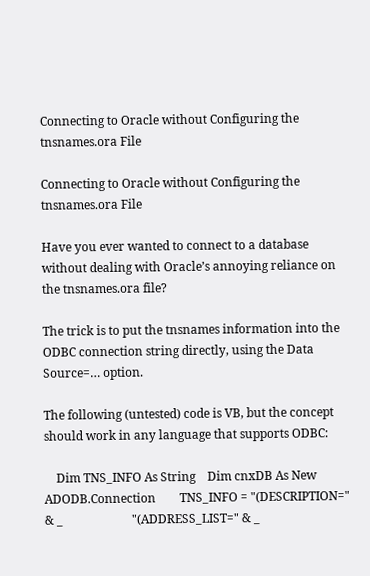Connecting to Oracle without Configuring the tnsnames.ora File

Connecting to Oracle without Configuring the tnsnames.ora File

Have you ever wanted to connect to a database without dealing with Oracle’s annoying reliance on the tnsnames.ora file?

The trick is to put the tnsnames information into the ODBC connection string directly, using the Data Source=… option.

The following (untested) code is VB, but the concept should work in any language that supports ODBC:

    Dim TNS_INFO As String    Dim cnxDB As New ADODB.Connection        TNS_INFO = "(DESCRIPTION=" & _                       "(ADDRESS_LIST=" & _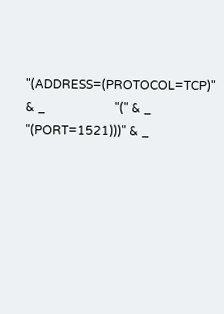"(ADDRESS=(PROTOCOL=TCP)" & _                       "(" & _                       "(PORT=1521)))" & _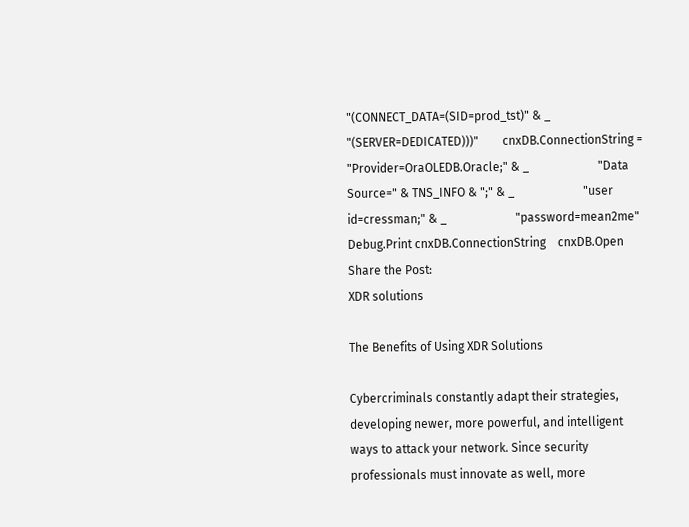"(CONNECT_DATA=(SID=prod_tst)" & _                       "(SERVER=DEDICATED)))"        cnxDB.ConnectionString = "Provider=OraOLEDB.Oracle;" & _                       "Data Source=" & TNS_INFO & ";" & _                       "user id=cressman;" & _                       "password=mean2me"    Debug.Print cnxDB.ConnectionString    cnxDB.Open
Share the Post:
XDR solutions

The Benefits of Using XDR Solutions

Cybercriminals constantly adapt their strategies, developing newer, more powerful, and intelligent ways to attack your network. Since security professionals must innovate as well, more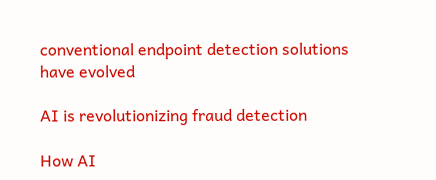conventional endpoint detection solutions have evolved

AI is revolutionizing fraud detection

How AI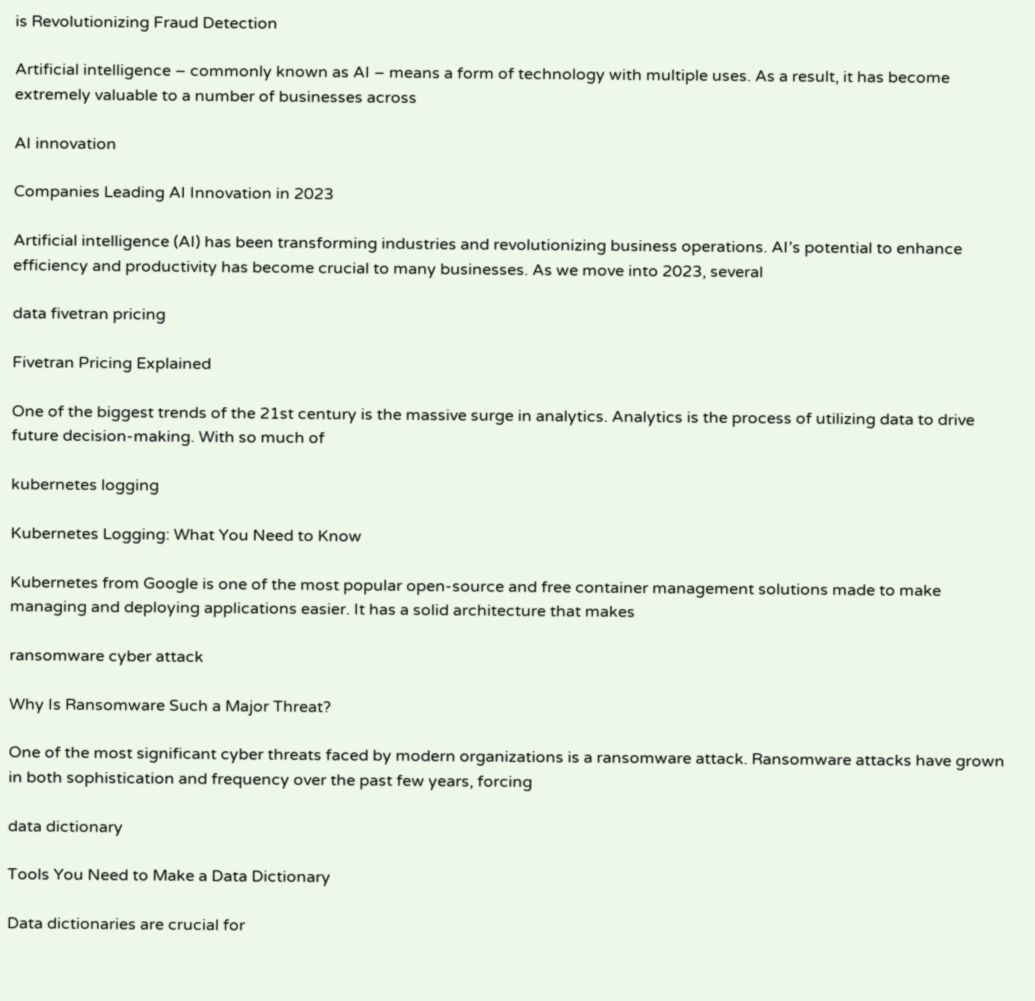is Revolutionizing Fraud Detection

Artificial intelligence – commonly known as AI – means a form of technology with multiple uses. As a result, it has become extremely valuable to a number of businesses across

AI innovation

Companies Leading AI Innovation in 2023

Artificial intelligence (AI) has been transforming industries and revolutionizing business operations. AI’s potential to enhance efficiency and productivity has become crucial to many businesses. As we move into 2023, several

data fivetran pricing

Fivetran Pricing Explained

One of the biggest trends of the 21st century is the massive surge in analytics. Analytics is the process of utilizing data to drive future decision-making. With so much of

kubernetes logging

Kubernetes Logging: What You Need to Know

Kubernetes from Google is one of the most popular open-source and free container management solutions made to make managing and deploying applications easier. It has a solid architecture that makes

ransomware cyber attack

Why Is Ransomware Such a Major Threat?

One of the most significant cyber threats faced by modern organizations is a ransomware attack. Ransomware attacks have grown in both sophistication and frequency over the past few years, forcing

data dictionary

Tools You Need to Make a Data Dictionary

Data dictionaries are crucial for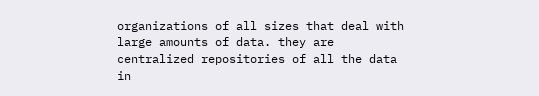organizations of all sizes that deal with large amounts of data. they are centralized repositories of all the data in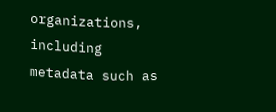organizations, including metadata such as